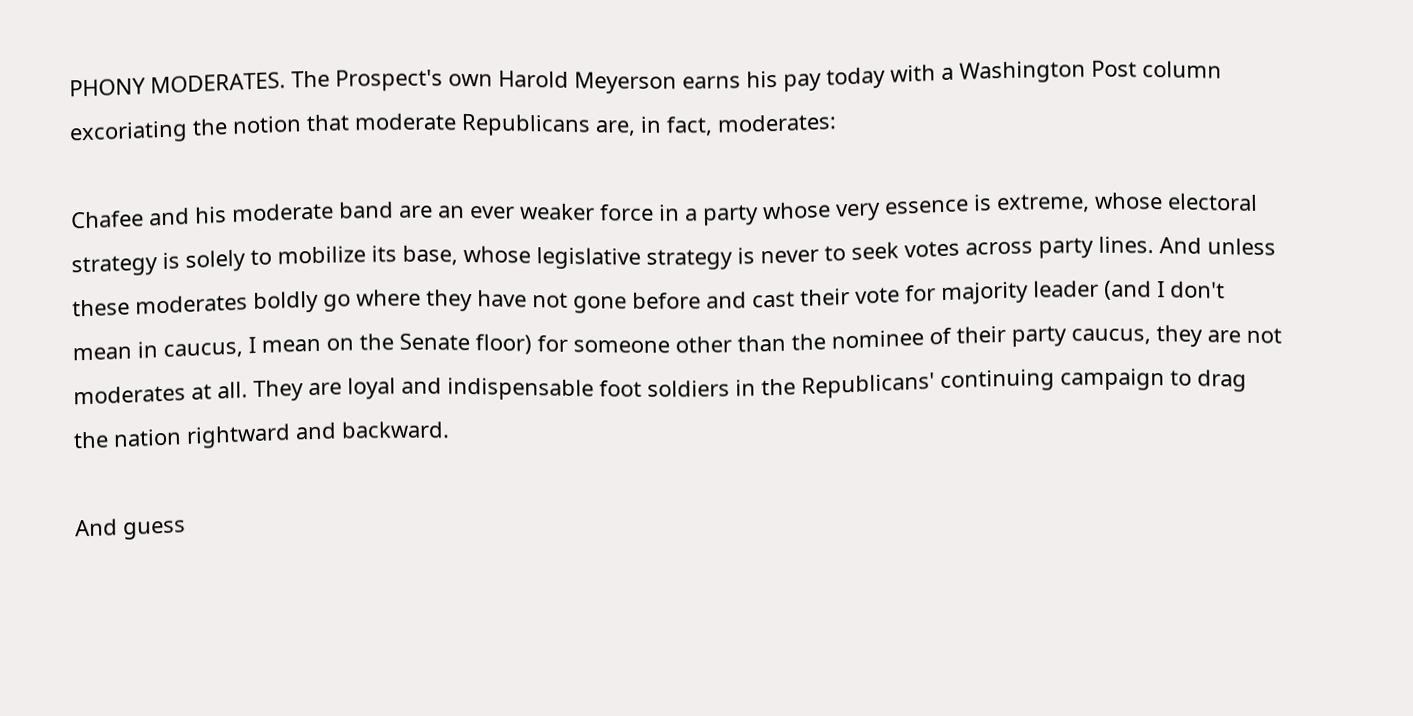PHONY MODERATES. The Prospect's own Harold Meyerson earns his pay today with a Washington Post column excoriating the notion that moderate Republicans are, in fact, moderates:

Chafee and his moderate band are an ever weaker force in a party whose very essence is extreme, whose electoral strategy is solely to mobilize its base, whose legislative strategy is never to seek votes across party lines. And unless these moderates boldly go where they have not gone before and cast their vote for majority leader (and I don't mean in caucus, I mean on the Senate floor) for someone other than the nominee of their party caucus, they are not moderates at all. They are loyal and indispensable foot soldiers in the Republicans' continuing campaign to drag the nation rightward and backward.

And guess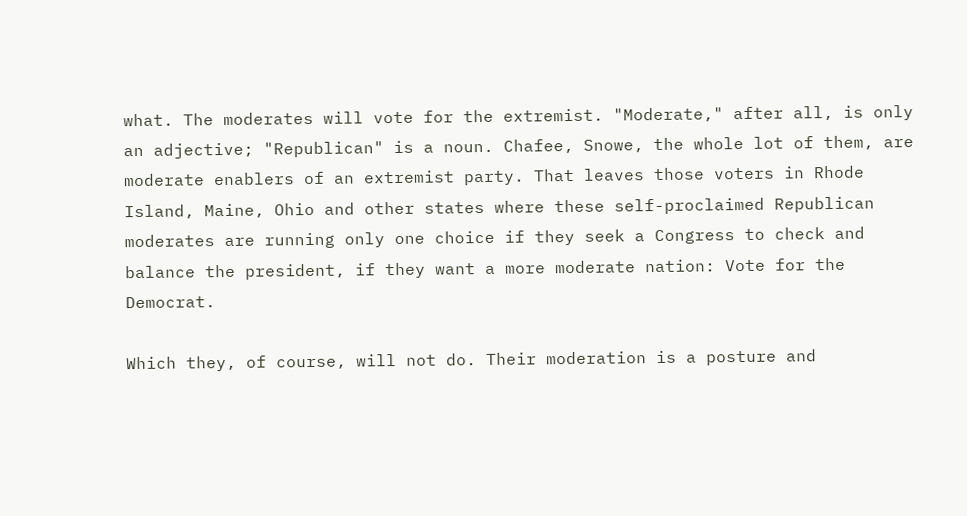what. The moderates will vote for the extremist. "Moderate," after all, is only an adjective; "Republican" is a noun. Chafee, Snowe, the whole lot of them, are moderate enablers of an extremist party. That leaves those voters in Rhode Island, Maine, Ohio and other states where these self-proclaimed Republican moderates are running only one choice if they seek a Congress to check and balance the president, if they want a more moderate nation: Vote for the Democrat.

Which they, of course, will not do. Their moderation is a posture and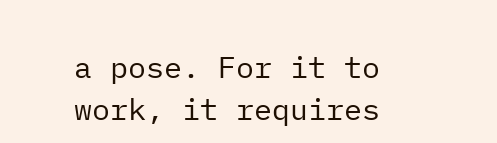a pose. For it to work, it requires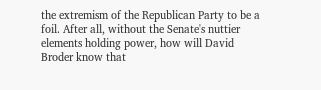the extremism of the Republican Party to be a foil. After all, without the Senate's nuttier elements holding power, how will David Broder know that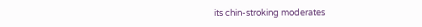its chin-stroking moderates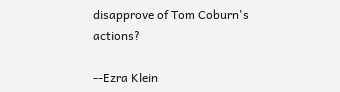disapprove of Tom Coburn's actions?

--Ezra Klein